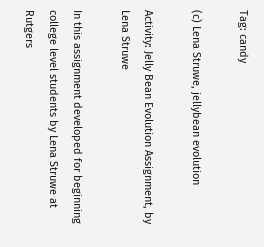Tag: candy

(c) Lena Struwe, jellybean evolution

Activity: Jelly Bean Evolution Assignment, by Lena Struwe

In this assignment developed for beginning college level students by Lena Struwe at Rutgers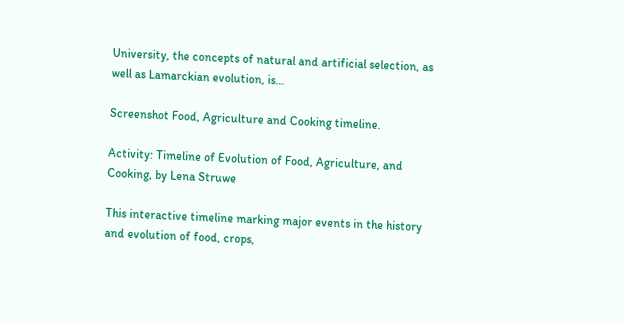University, the concepts of natural and artificial selection, as well as Lamarckian evolution, is…

Screenshot Food, Agriculture and Cooking timeline.

Activity: Timeline of Evolution of Food, Agriculture, and Cooking, by Lena Struwe

This interactive timeline marking major events in the history and evolution of food, crops,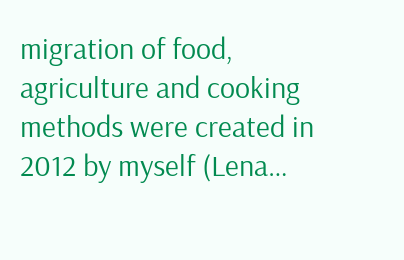migration of food, agriculture and cooking methods were created in 2012 by myself (Lena…